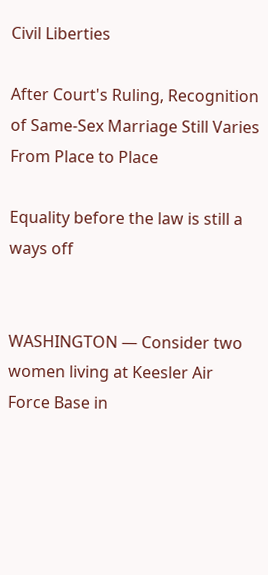Civil Liberties

After Court's Ruling, Recognition of Same-Sex Marriage Still Varies From Place to Place

Equality before the law is still a ways off


WASHINGTON — Consider two women living at Keesler Air Force Base in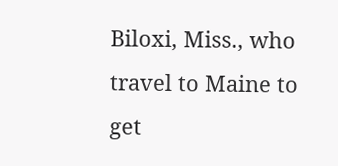Biloxi, Miss., who travel to Maine to get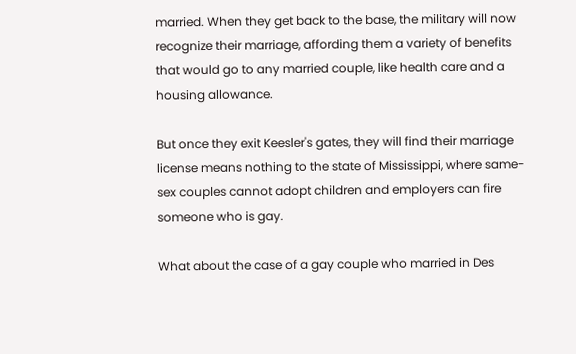married. When they get back to the base, the military will now recognize their marriage, affording them a variety of benefits that would go to any married couple, like health care and a housing allowance.

But once they exit Keesler's gates, they will find their marriage license means nothing to the state of Mississippi, where same-sex couples cannot adopt children and employers can fire someone who is gay.

What about the case of a gay couple who married in Des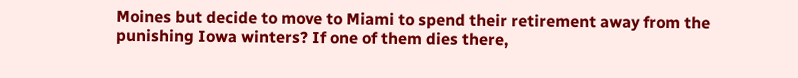Moines but decide to move to Miami to spend their retirement away from the punishing Iowa winters? If one of them dies there,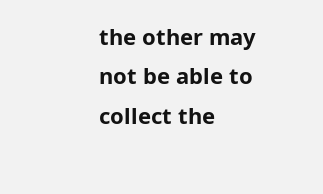the other may not be able to collect the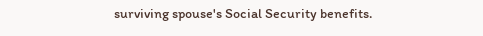surviving spouse's Social Security benefits.